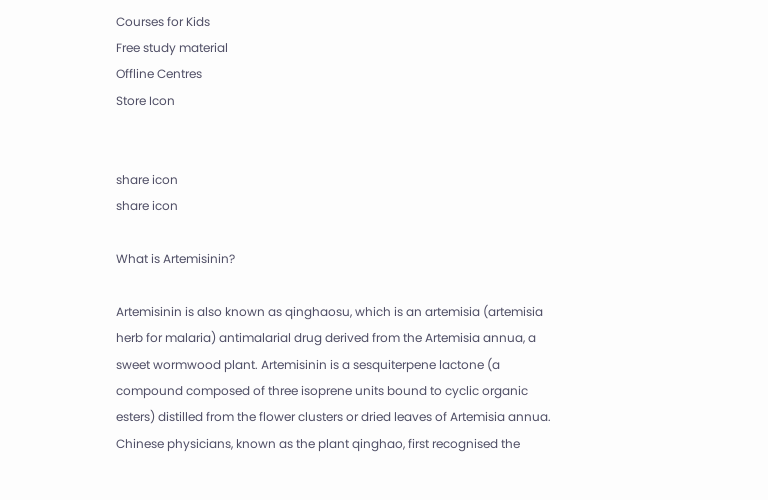Courses for Kids
Free study material
Offline Centres
Store Icon


share icon
share icon

What is Artemisinin?

Artemisinin is also known as qinghaosu, which is an artemisia (artemisia herb for malaria) antimalarial drug derived from the Artemisia annua, a sweet wormwood plant. Artemisinin is a sesquiterpene lactone (a compound composed of three isoprene units bound to cyclic organic esters) distilled from the flower clusters or dried leaves of Artemisia annua. Chinese physicians, known as the plant qinghao, first recognised the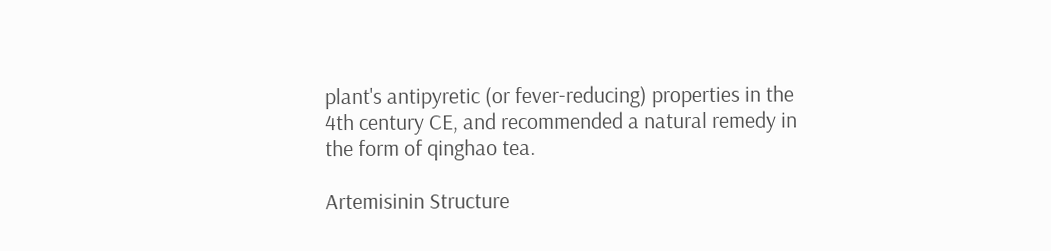plant's antipyretic (or fever-reducing) properties in the 4th century CE, and recommended a natural remedy in the form of qinghao tea.

Artemisinin Structure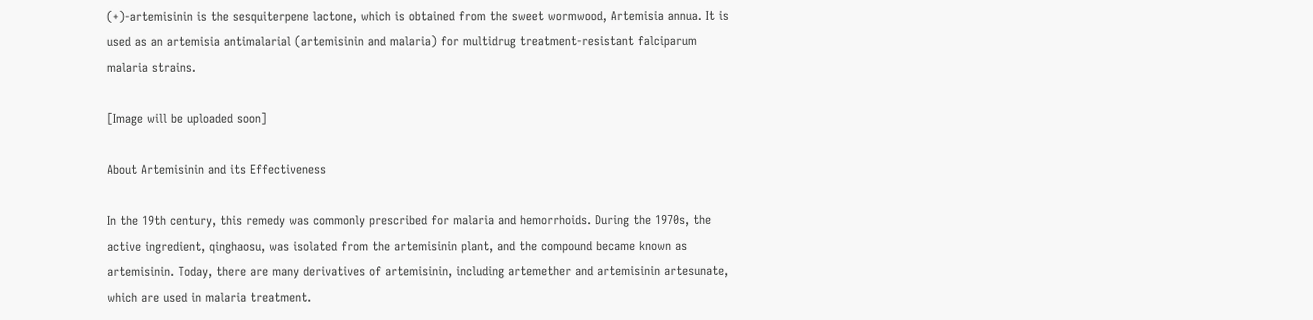(+)-artemisinin is the sesquiterpene lactone, which is obtained from the sweet wormwood, Artemisia annua. It is used as an artemisia antimalarial (artemisinin and malaria) for multidrug treatment-resistant falciparum malaria strains.

[Image will be uploaded soon]

About Artemisinin and its Effectiveness

In the 19th century, this remedy was commonly prescribed for malaria and hemorrhoids. During the 1970s, the active ingredient, qinghaosu, was isolated from the artemisinin plant, and the compound became known as artemisinin. Today, there are many derivatives of artemisinin, including artemether and artemisinin artesunate, which are used in malaria treatment.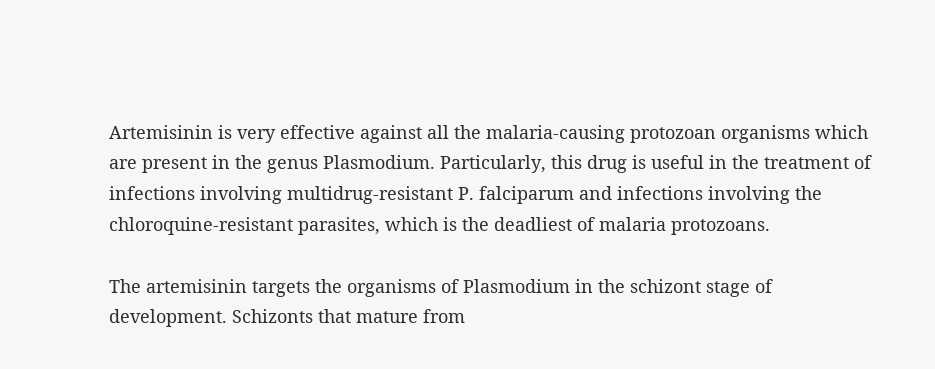Artemisinin is very effective against all the malaria-causing protozoan organisms which are present in the genus Plasmodium. Particularly, this drug is useful in the treatment of infections involving multidrug-resistant P. falciparum and infections involving the chloroquine-resistant parasites, which is the deadliest of malaria protozoans.

The artemisinin targets the organisms of Plasmodium in the schizont stage of development. Schizonts that mature from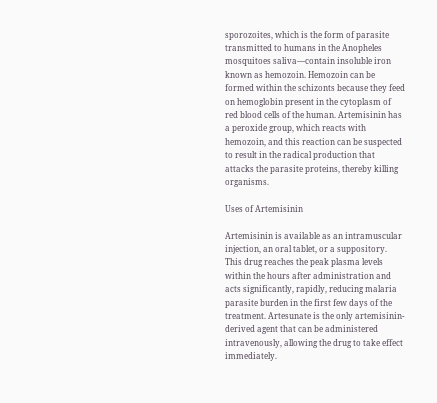sporozoites, which is the form of parasite transmitted to humans in the Anopheles mosquitoes saliva—contain insoluble iron known as hemozoin. Hemozoin can be formed within the schizonts because they feed on hemoglobin present in the cytoplasm of red blood cells of the human. Artemisinin has a peroxide group, which reacts with hemozoin, and this reaction can be suspected to result in the radical production that attacks the parasite proteins, thereby killing organisms.

Uses of Artemisinin

Artemisinin is available as an intramuscular injection, an oral tablet, or a suppository. This drug reaches the peak plasma levels within the hours after administration and acts significantly, rapidly, reducing malaria parasite burden in the first few days of the treatment. Artesunate is the only artemisinin-derived agent that can be administered intravenously, allowing the drug to take effect immediately.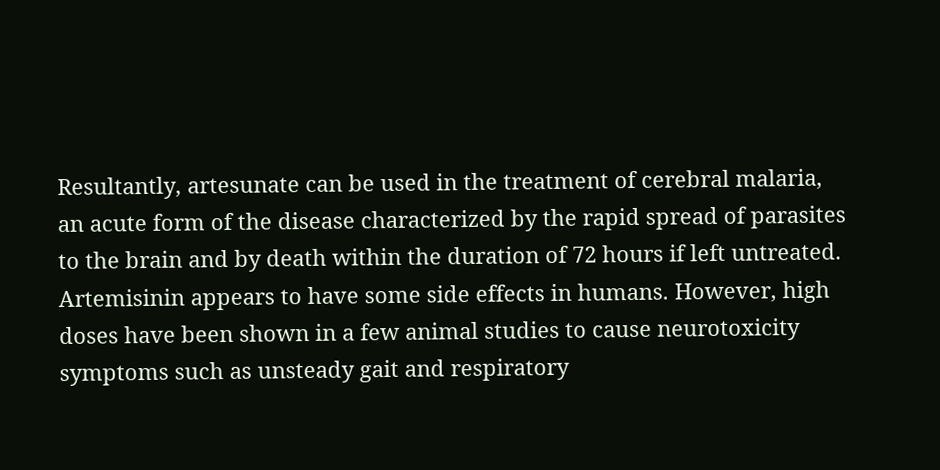Resultantly, artesunate can be used in the treatment of cerebral malaria, an acute form of the disease characterized by the rapid spread of parasites to the brain and by death within the duration of 72 hours if left untreated. Artemisinin appears to have some side effects in humans. However, high doses have been shown in a few animal studies to cause neurotoxicity symptoms such as unsteady gait and respiratory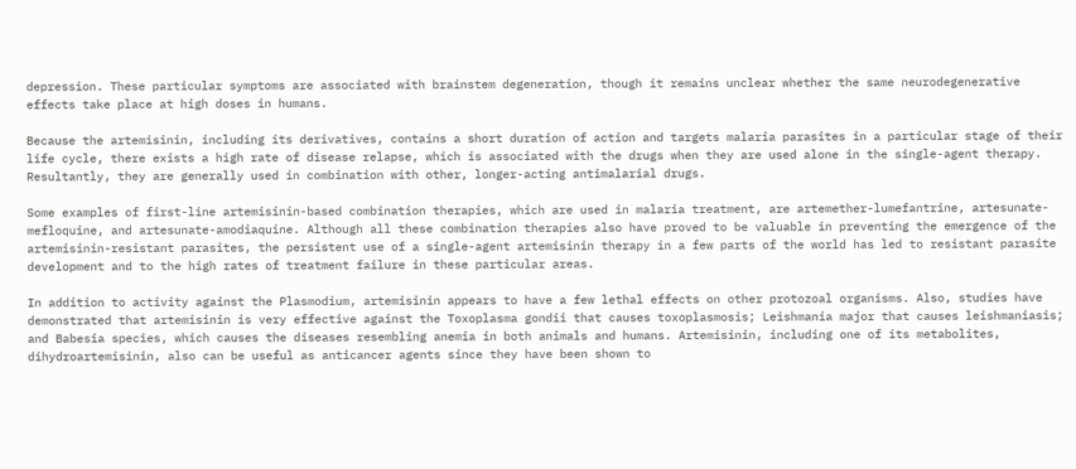depression. These particular symptoms are associated with brainstem degeneration, though it remains unclear whether the same neurodegenerative effects take place at high doses in humans.

Because the artemisinin, including its derivatives, contains a short duration of action and targets malaria parasites in a particular stage of their life cycle, there exists a high rate of disease relapse, which is associated with the drugs when they are used alone in the single-agent therapy. Resultantly, they are generally used in combination with other, longer-acting antimalarial drugs.

Some examples of first-line artemisinin-based combination therapies, which are used in malaria treatment, are artemether-lumefantrine, artesunate-mefloquine, and artesunate-amodiaquine. Although all these combination therapies also have proved to be valuable in preventing the emergence of the artemisinin-resistant parasites, the persistent use of a single-agent artemisinin therapy in a few parts of the world has led to resistant parasite development and to the high rates of treatment failure in these particular areas.

In addition to activity against the Plasmodium, artemisinin appears to have a few lethal effects on other protozoal organisms. Also, studies have demonstrated that artemisinin is very effective against the Toxoplasma gondii that causes toxoplasmosis; Leishmania major that causes leishmaniasis; and Babesia species, which causes the diseases resembling anemia in both animals and humans. Artemisinin, including one of its metabolites, dihydroartemisinin, also can be useful as anticancer agents since they have been shown to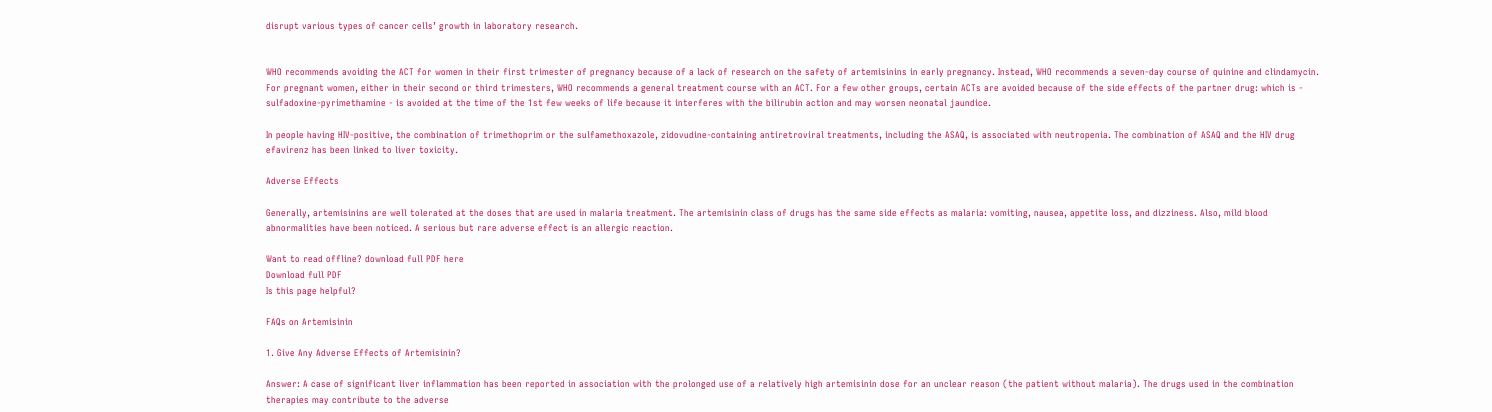disrupt various types of cancer cells’ growth in laboratory research.


WHO recommends avoiding the ACT for women in their first trimester of pregnancy because of a lack of research on the safety of artemisinins in early pregnancy. Instead, WHO recommends a seven-day course of quinine and clindamycin. For pregnant women, either in their second or third trimesters, WHO recommends a general treatment course with an ACT. For a few other groups, certain ACTs are avoided because of the side effects of the partner drug: which is - sulfadoxine-pyrimethamine - is avoided at the time of the 1st few weeks of life because it interferes with the bilirubin action and may worsen neonatal jaundice.

In people having HIV-positive, the combination of trimethoprim or the sulfamethoxazole, zidovudine-containing antiretroviral treatments, including the ASAQ, is associated with neutropenia. The combination of ASAQ and the HIV drug efavirenz has been linked to liver toxicity.

Adverse Effects

Generally, artemisinins are well tolerated at the doses that are used in malaria treatment. The artemisinin class of drugs has the same side effects as malaria: vomiting, nausea, appetite loss, and dizziness. Also, mild blood abnormalities have been noticed. A serious but rare adverse effect is an allergic reaction.

Want to read offline? download full PDF here
Download full PDF
Is this page helpful?

FAQs on Artemisinin

1. Give Any Adverse Effects of Artemisinin?

Answer: A case of significant liver inflammation has been reported in association with the prolonged use of a relatively high artemisinin dose for an unclear reason (the patient without malaria). The drugs used in the combination therapies may contribute to the adverse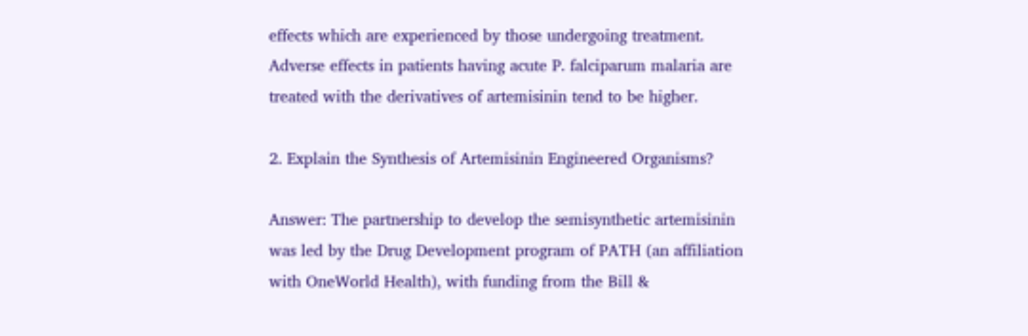effects which are experienced by those undergoing treatment. Adverse effects in patients having acute P. falciparum malaria are treated with the derivatives of artemisinin tend to be higher.

2. Explain the Synthesis of Artemisinin Engineered Organisms?

Answer: The partnership to develop the semisynthetic artemisinin was led by the Drug Development program of PATH (an affiliation with OneWorld Health), with funding from the Bill &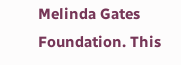Melinda Gates Foundation. This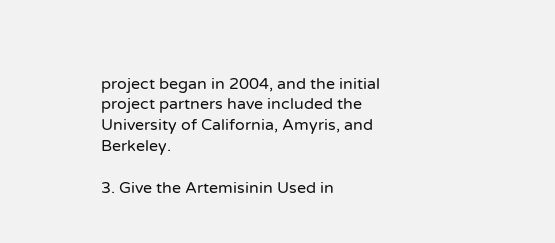project began in 2004, and the initial project partners have included the University of California, Amyris, and Berkeley.

3. Give the Artemisinin Used in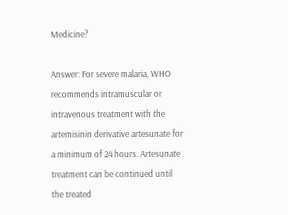Medicine?

Answer: For severe malaria, WHO recommends intramuscular or intravenous treatment with the artemisinin derivative artesunate for a minimum of 24 hours. Artesunate treatment can be continued until the treated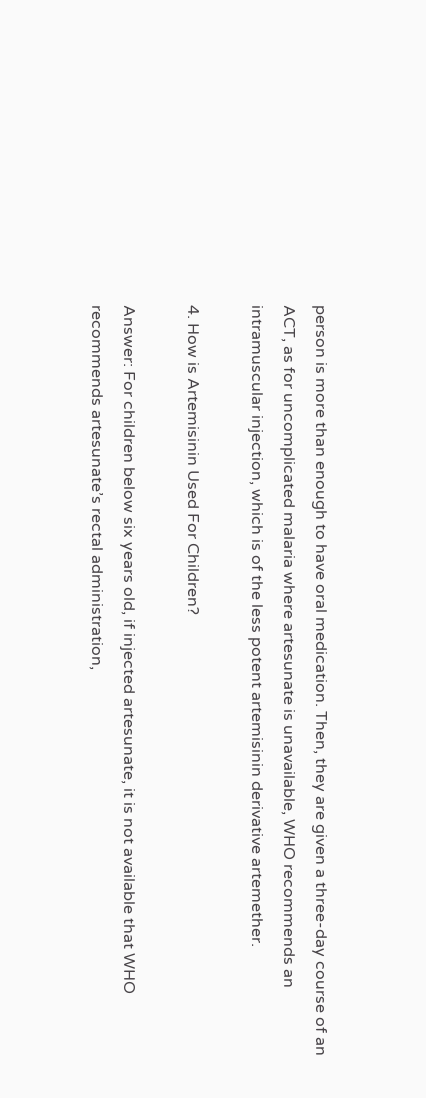person is more than enough to have oral medication. Then, they are given a three-day course of an ACT, as for uncomplicated malaria where artesunate is unavailable, WHO recommends an intramuscular injection, which is of the less potent artemisinin derivative artemether.

4. How is Artemisinin Used For Children?

Answer: For children below six years old, if injected artesunate, it is not available that WHO recommends artesunate’s rectal administration,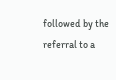followed by the referral to a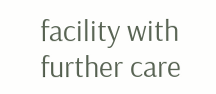facility with further care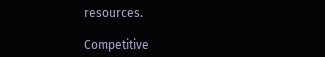resources.

Competitive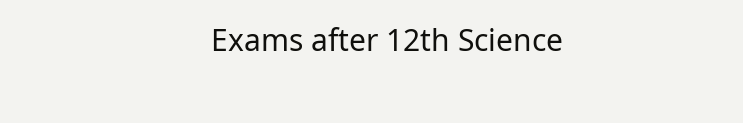Exams after 12th Science